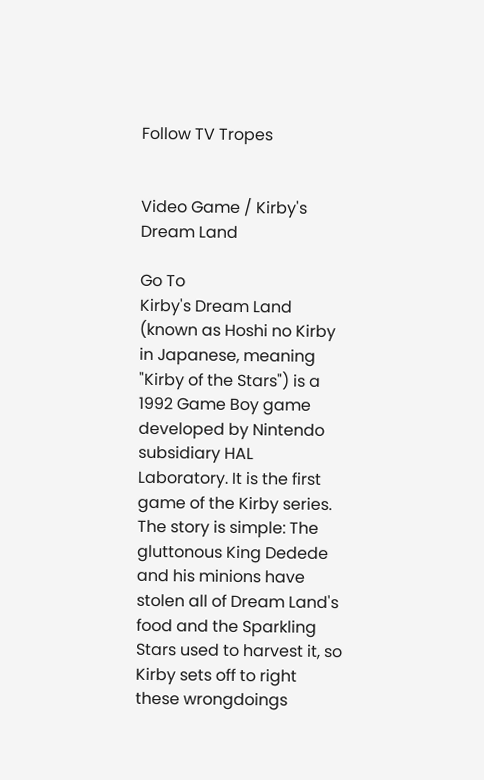Follow TV Tropes


Video Game / Kirby's Dream Land

Go To
Kirby's Dream Land (known as Hoshi no Kirby in Japanese, meaning "Kirby of the Stars") is a 1992 Game Boy game developed by Nintendo subsidiary HAL Laboratory. It is the first game of the Kirby series. The story is simple: The gluttonous King Dedede and his minions have stolen all of Dream Land's food and the Sparkling Stars used to harvest it, so Kirby sets off to right these wrongdoings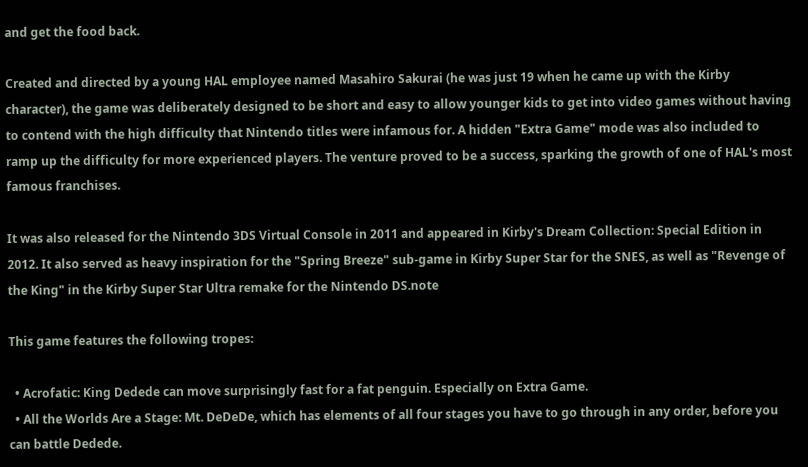and get the food back.

Created and directed by a young HAL employee named Masahiro Sakurai (he was just 19 when he came up with the Kirby character), the game was deliberately designed to be short and easy to allow younger kids to get into video games without having to contend with the high difficulty that Nintendo titles were infamous for. A hidden "Extra Game" mode was also included to ramp up the difficulty for more experienced players. The venture proved to be a success, sparking the growth of one of HAL's most famous franchises.

It was also released for the Nintendo 3DS Virtual Console in 2011 and appeared in Kirby's Dream Collection: Special Edition in 2012. It also served as heavy inspiration for the "Spring Breeze" sub-game in Kirby Super Star for the SNES, as well as "Revenge of the King" in the Kirby Super Star Ultra remake for the Nintendo DS.note

This game features the following tropes:

  • Acrofatic: King Dedede can move surprisingly fast for a fat penguin. Especially on Extra Game.
  • All the Worlds Are a Stage: Mt. DeDeDe, which has elements of all four stages you have to go through in any order, before you can battle Dedede.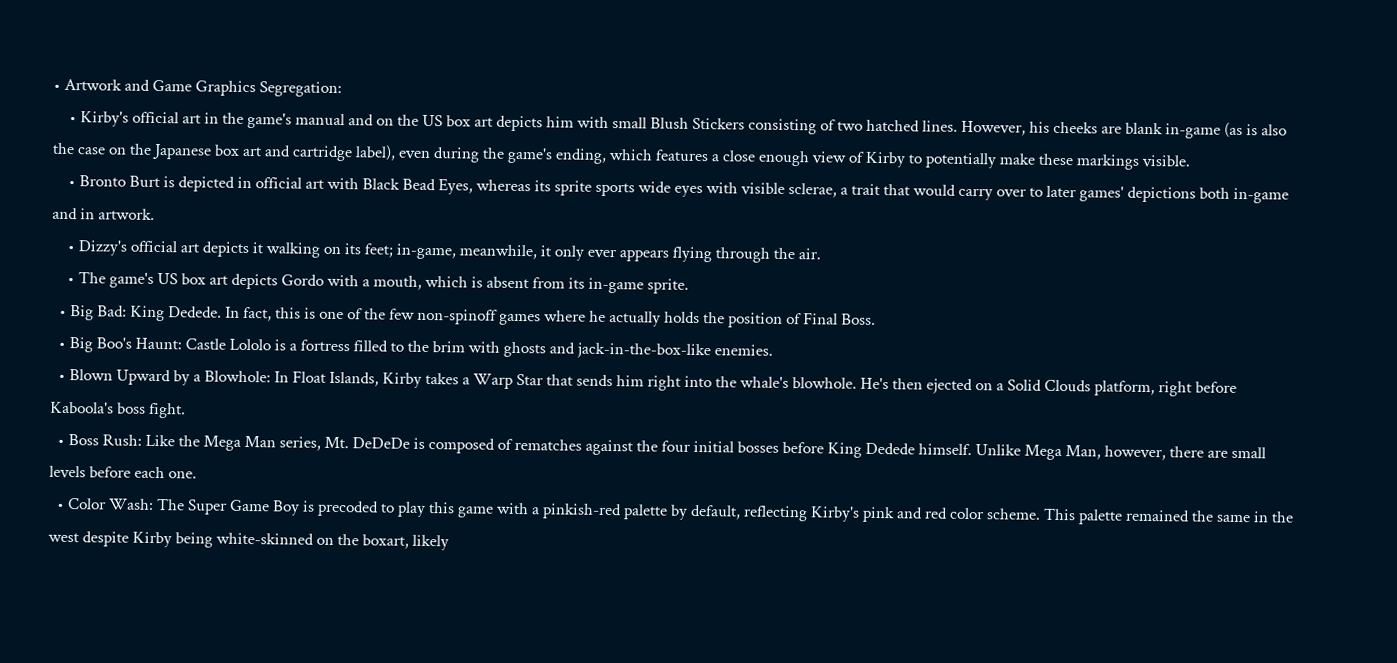• Artwork and Game Graphics Segregation:
    • Kirby's official art in the game's manual and on the US box art depicts him with small Blush Stickers consisting of two hatched lines. However, his cheeks are blank in-game (as is also the case on the Japanese box art and cartridge label), even during the game's ending, which features a close enough view of Kirby to potentially make these markings visible.
    • Bronto Burt is depicted in official art with Black Bead Eyes, whereas its sprite sports wide eyes with visible sclerae, a trait that would carry over to later games' depictions both in-game and in artwork.
    • Dizzy's official art depicts it walking on its feet; in-game, meanwhile, it only ever appears flying through the air.
    • The game's US box art depicts Gordo with a mouth, which is absent from its in-game sprite.
  • Big Bad: King Dedede. In fact, this is one of the few non-spinoff games where he actually holds the position of Final Boss.
  • Big Boo's Haunt: Castle Lololo is a fortress filled to the brim with ghosts and jack-in-the-box-like enemies.
  • Blown Upward by a Blowhole: In Float Islands, Kirby takes a Warp Star that sends him right into the whale's blowhole. He's then ejected on a Solid Clouds platform, right before Kaboola's boss fight.
  • Boss Rush: Like the Mega Man series, Mt. DeDeDe is composed of rematches against the four initial bosses before King Dedede himself. Unlike Mega Man, however, there are small levels before each one.
  • Color Wash: The Super Game Boy is precoded to play this game with a pinkish-red palette by default, reflecting Kirby's pink and red color scheme. This palette remained the same in the west despite Kirby being white-skinned on the boxart, likely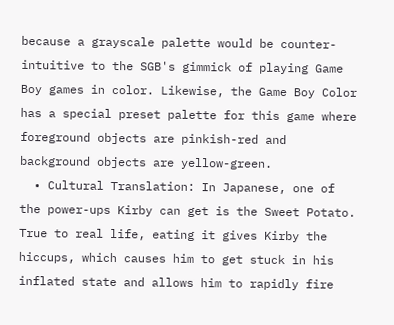because a grayscale palette would be counter-intuitive to the SGB's gimmick of playing Game Boy games in color. Likewise, the Game Boy Color has a special preset palette for this game where foreground objects are pinkish-red and background objects are yellow-green.
  • Cultural Translation: In Japanese, one of the power-ups Kirby can get is the Sweet Potato. True to real life, eating it gives Kirby the hiccups, which causes him to get stuck in his inflated state and allows him to rapidly fire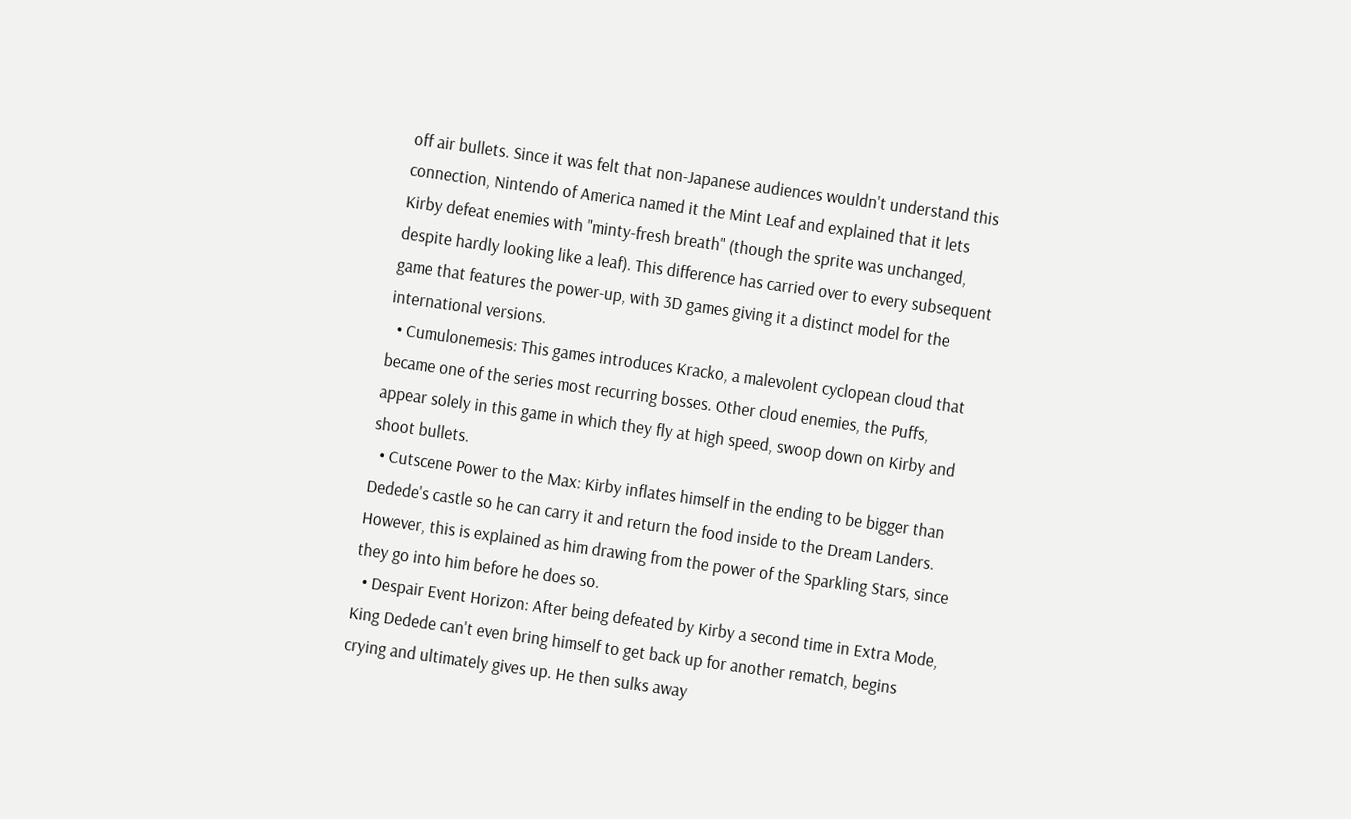off air bullets. Since it was felt that non-Japanese audiences wouldn't understand this connection, Nintendo of America named it the Mint Leaf and explained that it lets Kirby defeat enemies with "minty-fresh breath" (though the sprite was unchanged, despite hardly looking like a leaf). This difference has carried over to every subsequent game that features the power-up, with 3D games giving it a distinct model for the international versions.
  • Cumulonemesis: This games introduces Kracko, a malevolent cyclopean cloud that became one of the series most recurring bosses. Other cloud enemies, the Puffs, appear solely in this game in which they fly at high speed, swoop down on Kirby and shoot bullets.
  • Cutscene Power to the Max: Kirby inflates himself in the ending to be bigger than Dedede's castle so he can carry it and return the food inside to the Dream Landers. However, this is explained as him drawing from the power of the Sparkling Stars, since they go into him before he does so.
  • Despair Event Horizon: After being defeated by Kirby a second time in Extra Mode, King Dedede can't even bring himself to get back up for another rematch, begins crying and ultimately gives up. He then sulks away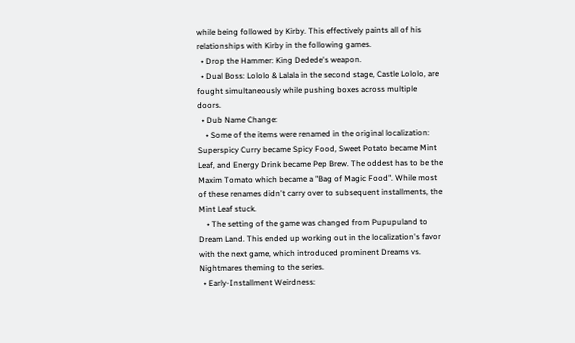while being followed by Kirby. This effectively paints all of his relationships with Kirby in the following games.
  • Drop the Hammer: King Dedede's weapon.
  • Dual Boss: Lololo & Lalala in the second stage, Castle Lololo, are fought simultaneously while pushing boxes across multiple doors.
  • Dub Name Change:
    • Some of the items were renamed in the original localization: Superspicy Curry became Spicy Food, Sweet Potato became Mint Leaf, and Energy Drink became Pep Brew. The oddest has to be the Maxim Tomato which became a "Bag of Magic Food". While most of these renames didn't carry over to subsequent installments, the Mint Leaf stuck.
    • The setting of the game was changed from Pupupuland to Dream Land. This ended up working out in the localization's favor with the next game, which introduced prominent Dreams vs. Nightmares theming to the series.
  • Early-Installment Weirdness: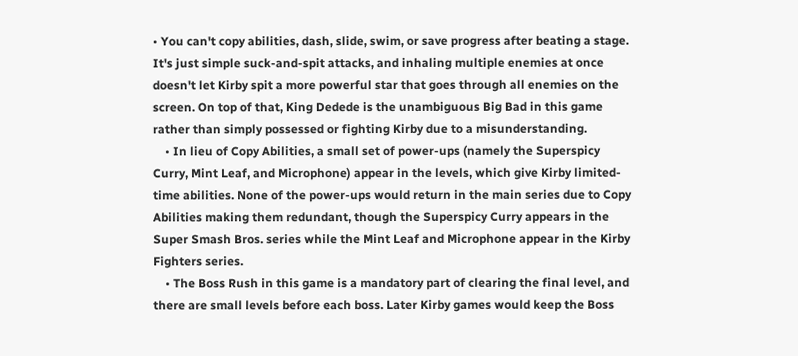• You can't copy abilities, dash, slide, swim, or save progress after beating a stage. It's just simple suck-and-spit attacks, and inhaling multiple enemies at once doesn't let Kirby spit a more powerful star that goes through all enemies on the screen. On top of that, King Dedede is the unambiguous Big Bad in this game rather than simply possessed or fighting Kirby due to a misunderstanding.
    • In lieu of Copy Abilities, a small set of power-ups (namely the Superspicy Curry, Mint Leaf, and Microphone) appear in the levels, which give Kirby limited-time abilities. None of the power-ups would return in the main series due to Copy Abilities making them redundant, though the Superspicy Curry appears in the Super Smash Bros. series while the Mint Leaf and Microphone appear in the Kirby Fighters series.
    • The Boss Rush in this game is a mandatory part of clearing the final level, and there are small levels before each boss. Later Kirby games would keep the Boss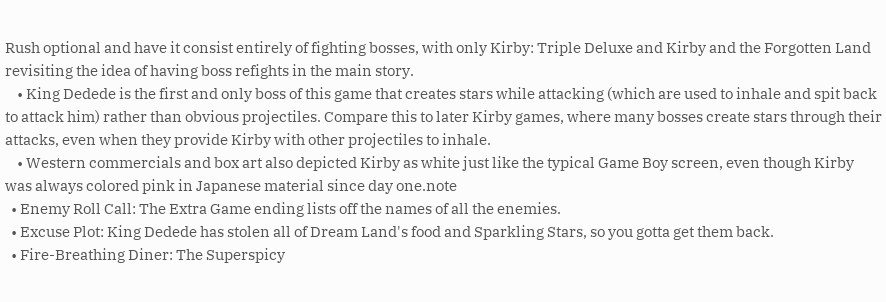Rush optional and have it consist entirely of fighting bosses, with only Kirby: Triple Deluxe and Kirby and the Forgotten Land revisiting the idea of having boss refights in the main story.
    • King Dedede is the first and only boss of this game that creates stars while attacking (which are used to inhale and spit back to attack him) rather than obvious projectiles. Compare this to later Kirby games, where many bosses create stars through their attacks, even when they provide Kirby with other projectiles to inhale.
    • Western commercials and box art also depicted Kirby as white just like the typical Game Boy screen, even though Kirby was always colored pink in Japanese material since day one.note
  • Enemy Roll Call: The Extra Game ending lists off the names of all the enemies.
  • Excuse Plot: King Dedede has stolen all of Dream Land's food and Sparkling Stars, so you gotta get them back.
  • Fire-Breathing Diner: The Superspicy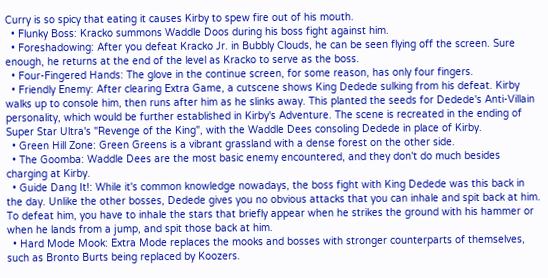Curry is so spicy that eating it causes Kirby to spew fire out of his mouth.
  • Flunky Boss: Kracko summons Waddle Doos during his boss fight against him.
  • Foreshadowing: After you defeat Kracko Jr. in Bubbly Clouds, he can be seen flying off the screen. Sure enough, he returns at the end of the level as Kracko to serve as the boss.
  • Four-Fingered Hands: The glove in the continue screen, for some reason, has only four fingers.
  • Friendly Enemy: After clearing Extra Game, a cutscene shows King Dedede sulking from his defeat. Kirby walks up to console him, then runs after him as he slinks away. This planted the seeds for Dedede's Anti-Villain personality, which would be further established in Kirby's Adventure. The scene is recreated in the ending of Super Star Ultra's "Revenge of the King", with the Waddle Dees consoling Dedede in place of Kirby.
  • Green Hill Zone: Green Greens is a vibrant grassland with a dense forest on the other side.
  • The Goomba: Waddle Dees are the most basic enemy encountered, and they don't do much besides charging at Kirby.
  • Guide Dang It!: While it's common knowledge nowadays, the boss fight with King Dedede was this back in the day. Unlike the other bosses, Dedede gives you no obvious attacks that you can inhale and spit back at him. To defeat him, you have to inhale the stars that briefly appear when he strikes the ground with his hammer or when he lands from a jump, and spit those back at him.
  • Hard Mode Mook: Extra Mode replaces the mooks and bosses with stronger counterparts of themselves, such as Bronto Burts being replaced by Koozers.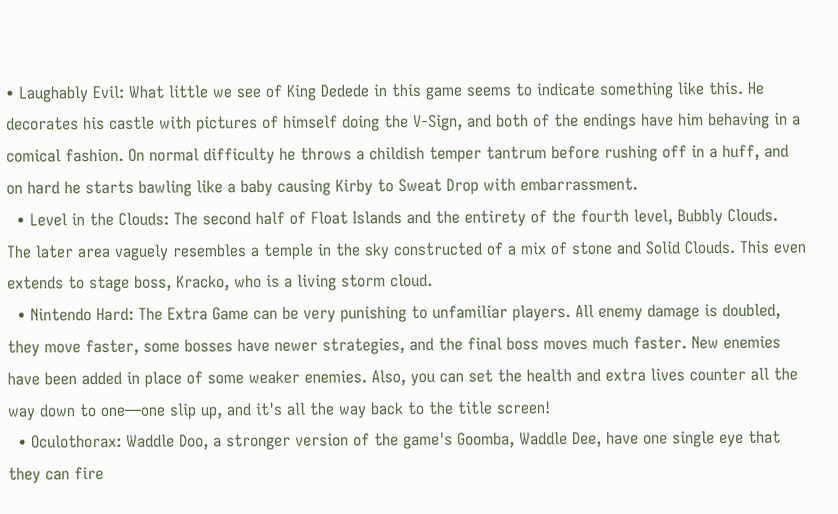• Laughably Evil: What little we see of King Dedede in this game seems to indicate something like this. He decorates his castle with pictures of himself doing the V-Sign, and both of the endings have him behaving in a comical fashion. On normal difficulty he throws a childish temper tantrum before rushing off in a huff, and on hard he starts bawling like a baby causing Kirby to Sweat Drop with embarrassment.
  • Level in the Clouds: The second half of Float Islands and the entirety of the fourth level, Bubbly Clouds. The later area vaguely resembles a temple in the sky constructed of a mix of stone and Solid Clouds. This even extends to stage boss, Kracko, who is a living storm cloud.
  • Nintendo Hard: The Extra Game can be very punishing to unfamiliar players. All enemy damage is doubled, they move faster, some bosses have newer strategies, and the final boss moves much faster. New enemies have been added in place of some weaker enemies. Also, you can set the health and extra lives counter all the way down to one—one slip up, and it's all the way back to the title screen!
  • Oculothorax: Waddle Doo, a stronger version of the game's Goomba, Waddle Dee, have one single eye that they can fire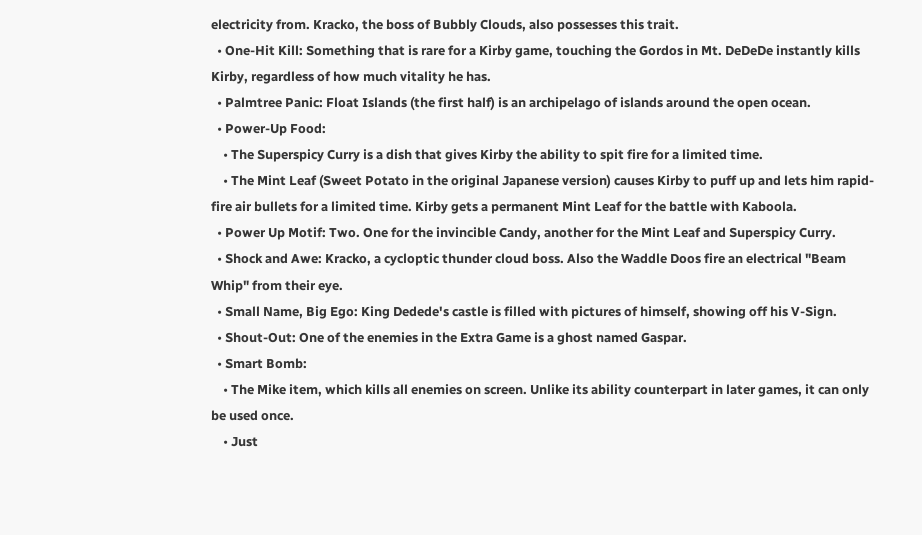electricity from. Kracko, the boss of Bubbly Clouds, also possesses this trait.
  • One-Hit Kill: Something that is rare for a Kirby game, touching the Gordos in Mt. DeDeDe instantly kills Kirby, regardless of how much vitality he has.
  • Palmtree Panic: Float Islands (the first half) is an archipelago of islands around the open ocean.
  • Power-Up Food:
    • The Superspicy Curry is a dish that gives Kirby the ability to spit fire for a limited time.
    • The Mint Leaf (Sweet Potato in the original Japanese version) causes Kirby to puff up and lets him rapid-fire air bullets for a limited time. Kirby gets a permanent Mint Leaf for the battle with Kaboola.
  • Power Up Motif: Two. One for the invincible Candy, another for the Mint Leaf and Superspicy Curry.
  • Shock and Awe: Kracko, a cycloptic thunder cloud boss. Also the Waddle Doos fire an electrical "Beam Whip" from their eye.
  • Small Name, Big Ego: King Dedede's castle is filled with pictures of himself, showing off his V-Sign.
  • Shout-Out: One of the enemies in the Extra Game is a ghost named Gaspar.
  • Smart Bomb:
    • The Mike item, which kills all enemies on screen. Unlike its ability counterpart in later games, it can only be used once.
    • Just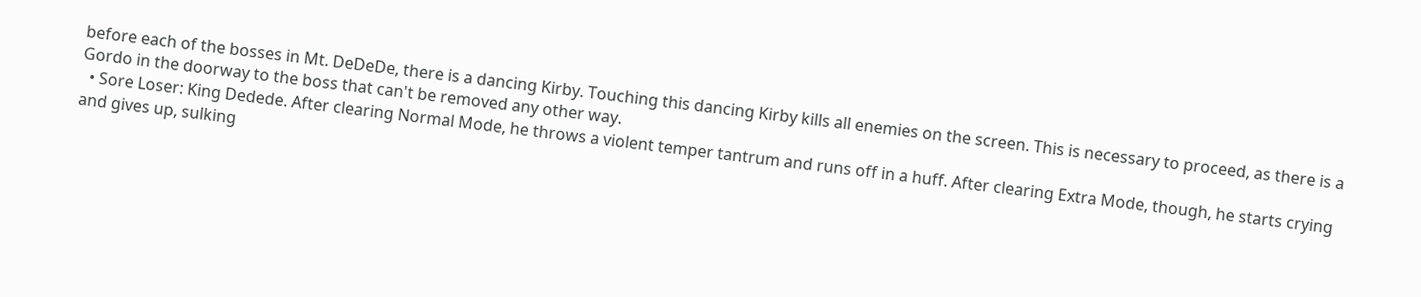before each of the bosses in Mt. DeDeDe, there is a dancing Kirby. Touching this dancing Kirby kills all enemies on the screen. This is necessary to proceed, as there is a Gordo in the doorway to the boss that can't be removed any other way.
  • Sore Loser: King Dedede. After clearing Normal Mode, he throws a violent temper tantrum and runs off in a huff. After clearing Extra Mode, though, he starts crying and gives up, sulking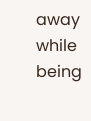away while being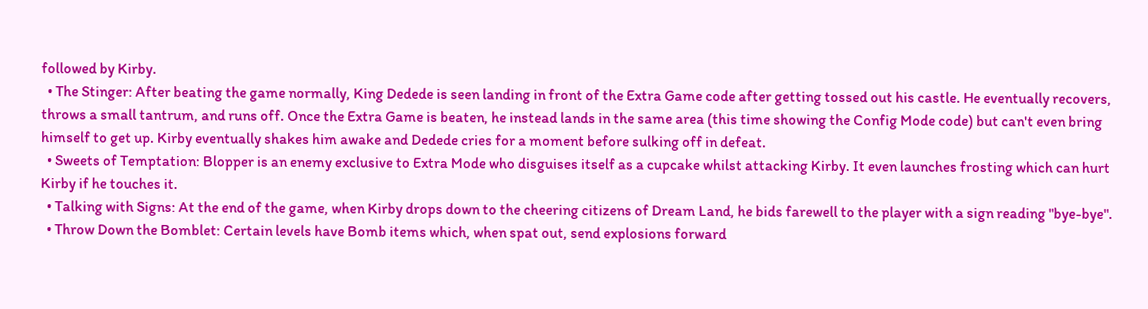followed by Kirby.
  • The Stinger: After beating the game normally, King Dedede is seen landing in front of the Extra Game code after getting tossed out his castle. He eventually recovers, throws a small tantrum, and runs off. Once the Extra Game is beaten, he instead lands in the same area (this time showing the Config Mode code) but can't even bring himself to get up. Kirby eventually shakes him awake and Dedede cries for a moment before sulking off in defeat.
  • Sweets of Temptation: Blopper is an enemy exclusive to Extra Mode who disguises itself as a cupcake whilst attacking Kirby. It even launches frosting which can hurt Kirby if he touches it.
  • Talking with Signs: At the end of the game, when Kirby drops down to the cheering citizens of Dream Land, he bids farewell to the player with a sign reading "bye-bye".
  • Throw Down the Bomblet: Certain levels have Bomb items which, when spat out, send explosions forward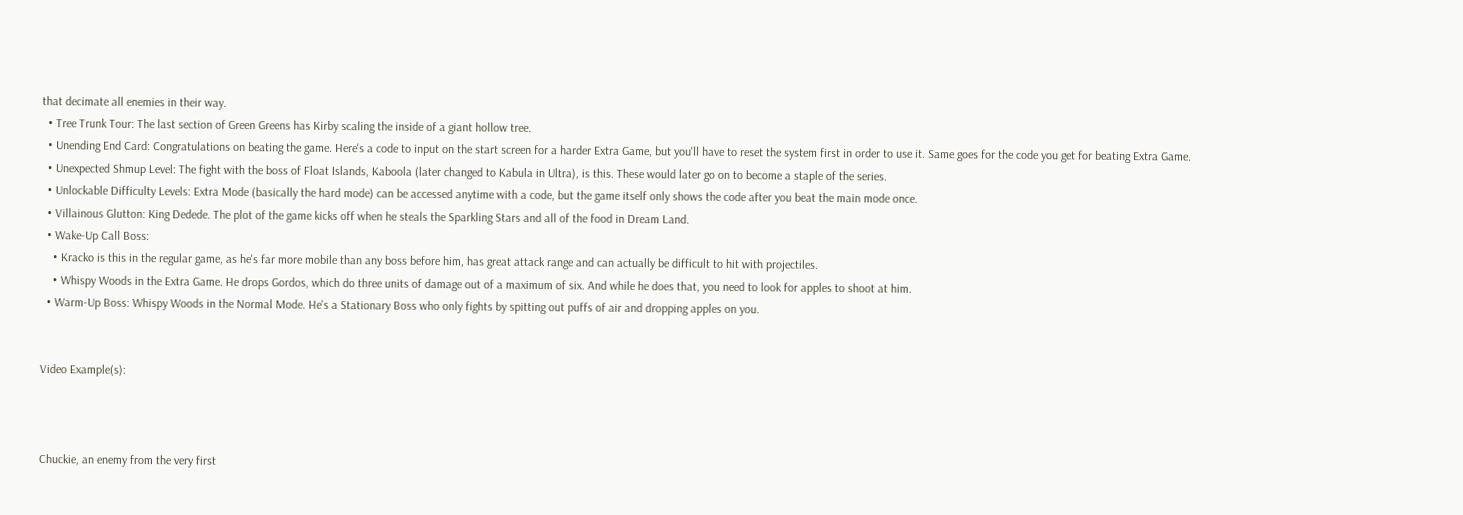that decimate all enemies in their way.
  • Tree Trunk Tour: The last section of Green Greens has Kirby scaling the inside of a giant hollow tree.
  • Unending End Card: Congratulations on beating the game. Here's a code to input on the start screen for a harder Extra Game, but you'll have to reset the system first in order to use it. Same goes for the code you get for beating Extra Game.
  • Unexpected Shmup Level: The fight with the boss of Float Islands, Kaboola (later changed to Kabula in Ultra), is this. These would later go on to become a staple of the series.
  • Unlockable Difficulty Levels: Extra Mode (basically the hard mode) can be accessed anytime with a code, but the game itself only shows the code after you beat the main mode once.
  • Villainous Glutton: King Dedede. The plot of the game kicks off when he steals the Sparkling Stars and all of the food in Dream Land.
  • Wake-Up Call Boss:
    • Kracko is this in the regular game, as he's far more mobile than any boss before him, has great attack range and can actually be difficult to hit with projectiles.
    • Whispy Woods in the Extra Game. He drops Gordos, which do three units of damage out of a maximum of six. And while he does that, you need to look for apples to shoot at him.
  • Warm-Up Boss: Whispy Woods in the Normal Mode. He's a Stationary Boss who only fights by spitting out puffs of air and dropping apples on you.


Video Example(s):



Chuckie, an enemy from the very first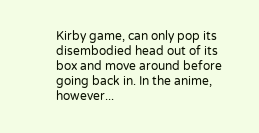Kirby game, can only pop its disembodied head out of its box and move around before going back in. In the anime, however...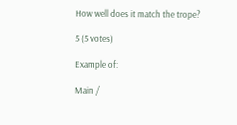How well does it match the trope?

5 (5 votes)

Example of:

Main /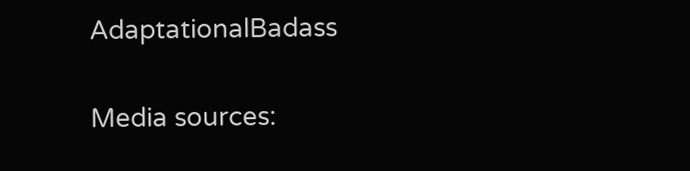AdaptationalBadass

Media sources: